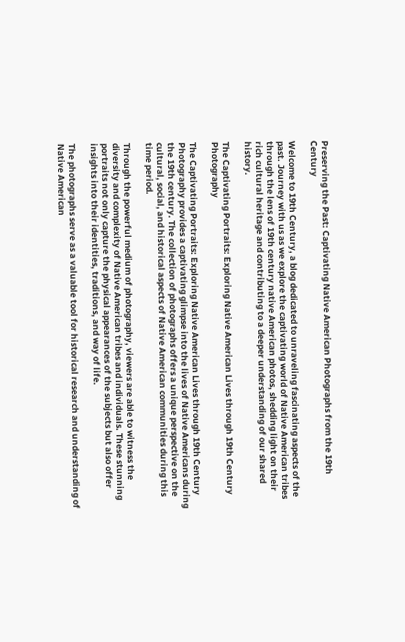Preserving the Past: Captivating Native American Photographs from the 19th Century

Welcome to 19th Century, a blog dedicated to unraveling fascinating aspects of the past. Journey with us as we explore the captivating world of Native American tribes through the lens of 19th century native American photos, shedding light on their rich cultural heritage and contributing to a deeper understanding of our shared history.

The Captivating Portraits: Exploring Native American Lives through 19th Century Photography

The Captivating Portraits: Exploring Native American Lives through 19th Century Photography provides a captivating glimpse into the lives of Native Americans during the 19th century. The collection of photographs offers a unique perspective on the cultural, social, and historical aspects of Native American communities during this time period.

Through the powerful medium of photography, viewers are able to witness the diversity and complexity of Native American tribes and individuals. These stunning portraits not only capture the physical appearances of the subjects but also offer insights into their identities, traditions, and way of life.

The photographs serve as a valuable tool for historical research and understanding of Native American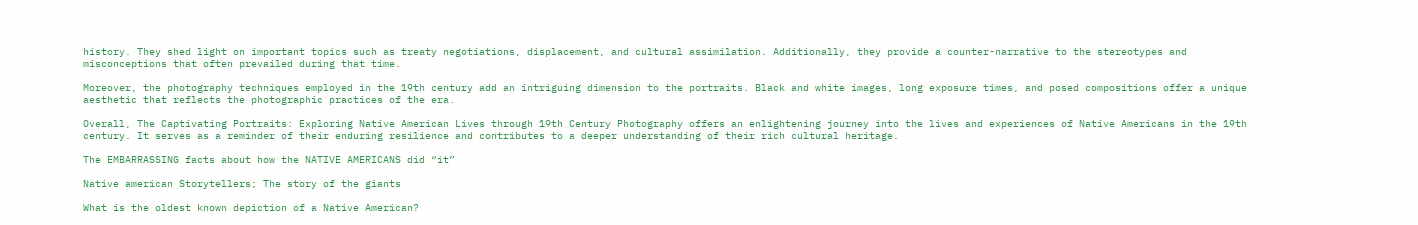history. They shed light on important topics such as treaty negotiations, displacement, and cultural assimilation. Additionally, they provide a counter-narrative to the stereotypes and misconceptions that often prevailed during that time.

Moreover, the photography techniques employed in the 19th century add an intriguing dimension to the portraits. Black and white images, long exposure times, and posed compositions offer a unique aesthetic that reflects the photographic practices of the era.

Overall, The Captivating Portraits: Exploring Native American Lives through 19th Century Photography offers an enlightening journey into the lives and experiences of Native Americans in the 19th century. It serves as a reminder of their enduring resilience and contributes to a deeper understanding of their rich cultural heritage.

The EMBARRASSING facts about how the NATIVE AMERICANS did “it”

Native american Storytellers; The story of the giants

What is the oldest known depiction of a Native American?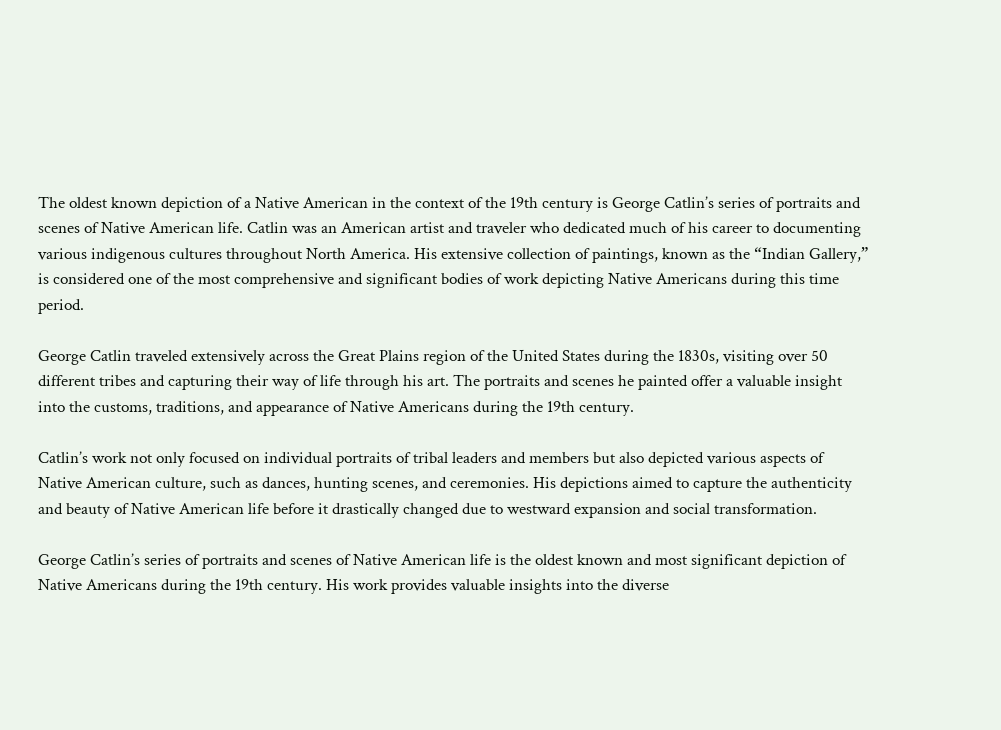The oldest known depiction of a Native American in the context of the 19th century is George Catlin’s series of portraits and scenes of Native American life. Catlin was an American artist and traveler who dedicated much of his career to documenting various indigenous cultures throughout North America. His extensive collection of paintings, known as the “Indian Gallery,” is considered one of the most comprehensive and significant bodies of work depicting Native Americans during this time period.

George Catlin traveled extensively across the Great Plains region of the United States during the 1830s, visiting over 50 different tribes and capturing their way of life through his art. The portraits and scenes he painted offer a valuable insight into the customs, traditions, and appearance of Native Americans during the 19th century.

Catlin’s work not only focused on individual portraits of tribal leaders and members but also depicted various aspects of Native American culture, such as dances, hunting scenes, and ceremonies. His depictions aimed to capture the authenticity and beauty of Native American life before it drastically changed due to westward expansion and social transformation.

George Catlin’s series of portraits and scenes of Native American life is the oldest known and most significant depiction of Native Americans during the 19th century. His work provides valuable insights into the diverse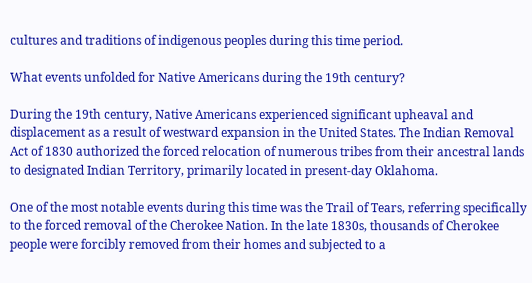cultures and traditions of indigenous peoples during this time period.

What events unfolded for Native Americans during the 19th century?

During the 19th century, Native Americans experienced significant upheaval and displacement as a result of westward expansion in the United States. The Indian Removal Act of 1830 authorized the forced relocation of numerous tribes from their ancestral lands to designated Indian Territory, primarily located in present-day Oklahoma.

One of the most notable events during this time was the Trail of Tears, referring specifically to the forced removal of the Cherokee Nation. In the late 1830s, thousands of Cherokee people were forcibly removed from their homes and subjected to a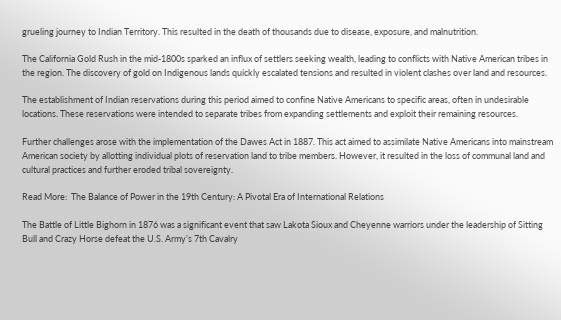grueling journey to Indian Territory. This resulted in the death of thousands due to disease, exposure, and malnutrition.

The California Gold Rush in the mid-1800s sparked an influx of settlers seeking wealth, leading to conflicts with Native American tribes in the region. The discovery of gold on Indigenous lands quickly escalated tensions and resulted in violent clashes over land and resources.

The establishment of Indian reservations during this period aimed to confine Native Americans to specific areas, often in undesirable locations. These reservations were intended to separate tribes from expanding settlements and exploit their remaining resources.

Further challenges arose with the implementation of the Dawes Act in 1887. This act aimed to assimilate Native Americans into mainstream American society by allotting individual plots of reservation land to tribe members. However, it resulted in the loss of communal land and cultural practices and further eroded tribal sovereignty.

Read More:  The Balance of Power in the 19th Century: A Pivotal Era of International Relations

The Battle of Little Bighorn in 1876 was a significant event that saw Lakota Sioux and Cheyenne warriors under the leadership of Sitting Bull and Crazy Horse defeat the U.S. Army’s 7th Cavalry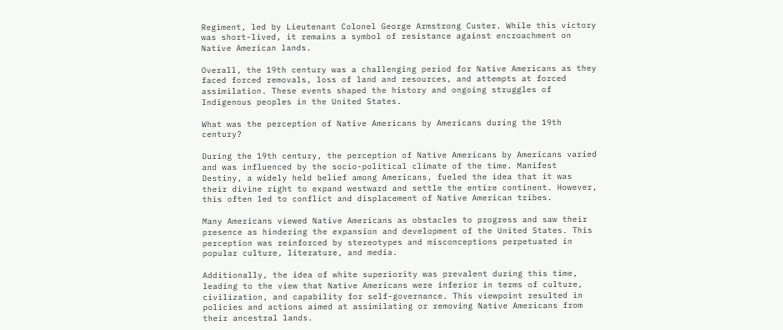Regiment, led by Lieutenant Colonel George Armstrong Custer. While this victory was short-lived, it remains a symbol of resistance against encroachment on Native American lands.

Overall, the 19th century was a challenging period for Native Americans as they faced forced removals, loss of land and resources, and attempts at forced assimilation. These events shaped the history and ongoing struggles of Indigenous peoples in the United States.

What was the perception of Native Americans by Americans during the 19th century?

During the 19th century, the perception of Native Americans by Americans varied and was influenced by the socio-political climate of the time. Manifest Destiny, a widely held belief among Americans, fueled the idea that it was their divine right to expand westward and settle the entire continent. However, this often led to conflict and displacement of Native American tribes.

Many Americans viewed Native Americans as obstacles to progress and saw their presence as hindering the expansion and development of the United States. This perception was reinforced by stereotypes and misconceptions perpetuated in popular culture, literature, and media.

Additionally, the idea of white superiority was prevalent during this time, leading to the view that Native Americans were inferior in terms of culture, civilization, and capability for self-governance. This viewpoint resulted in policies and actions aimed at assimilating or removing Native Americans from their ancestral lands.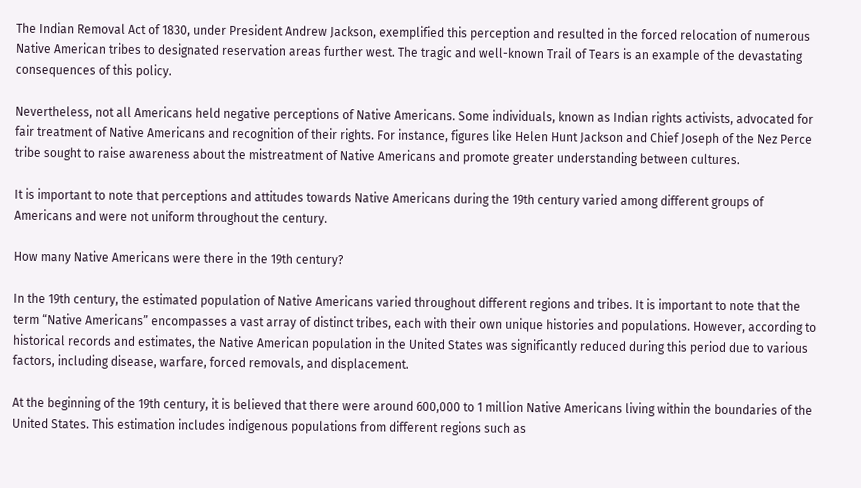The Indian Removal Act of 1830, under President Andrew Jackson, exemplified this perception and resulted in the forced relocation of numerous Native American tribes to designated reservation areas further west. The tragic and well-known Trail of Tears is an example of the devastating consequences of this policy.

Nevertheless, not all Americans held negative perceptions of Native Americans. Some individuals, known as Indian rights activists, advocated for fair treatment of Native Americans and recognition of their rights. For instance, figures like Helen Hunt Jackson and Chief Joseph of the Nez Perce tribe sought to raise awareness about the mistreatment of Native Americans and promote greater understanding between cultures.

It is important to note that perceptions and attitudes towards Native Americans during the 19th century varied among different groups of Americans and were not uniform throughout the century.

How many Native Americans were there in the 19th century?

In the 19th century, the estimated population of Native Americans varied throughout different regions and tribes. It is important to note that the term “Native Americans” encompasses a vast array of distinct tribes, each with their own unique histories and populations. However, according to historical records and estimates, the Native American population in the United States was significantly reduced during this period due to various factors, including disease, warfare, forced removals, and displacement.

At the beginning of the 19th century, it is believed that there were around 600,000 to 1 million Native Americans living within the boundaries of the United States. This estimation includes indigenous populations from different regions such as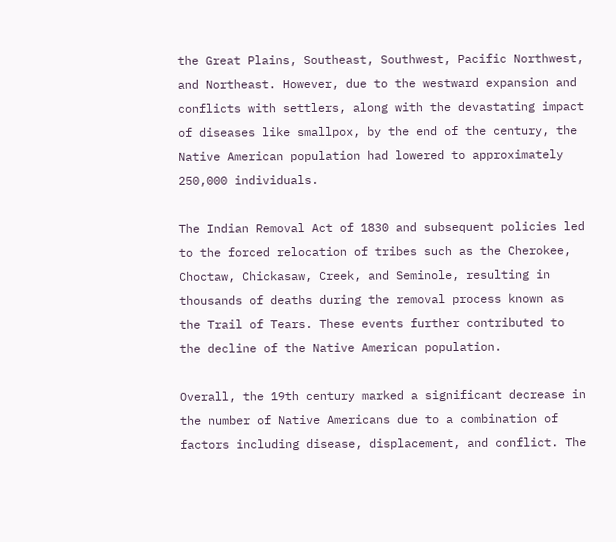the Great Plains, Southeast, Southwest, Pacific Northwest, and Northeast. However, due to the westward expansion and conflicts with settlers, along with the devastating impact of diseases like smallpox, by the end of the century, the Native American population had lowered to approximately 250,000 individuals.

The Indian Removal Act of 1830 and subsequent policies led to the forced relocation of tribes such as the Cherokee, Choctaw, Chickasaw, Creek, and Seminole, resulting in thousands of deaths during the removal process known as the Trail of Tears. These events further contributed to the decline of the Native American population.

Overall, the 19th century marked a significant decrease in the number of Native Americans due to a combination of factors including disease, displacement, and conflict. The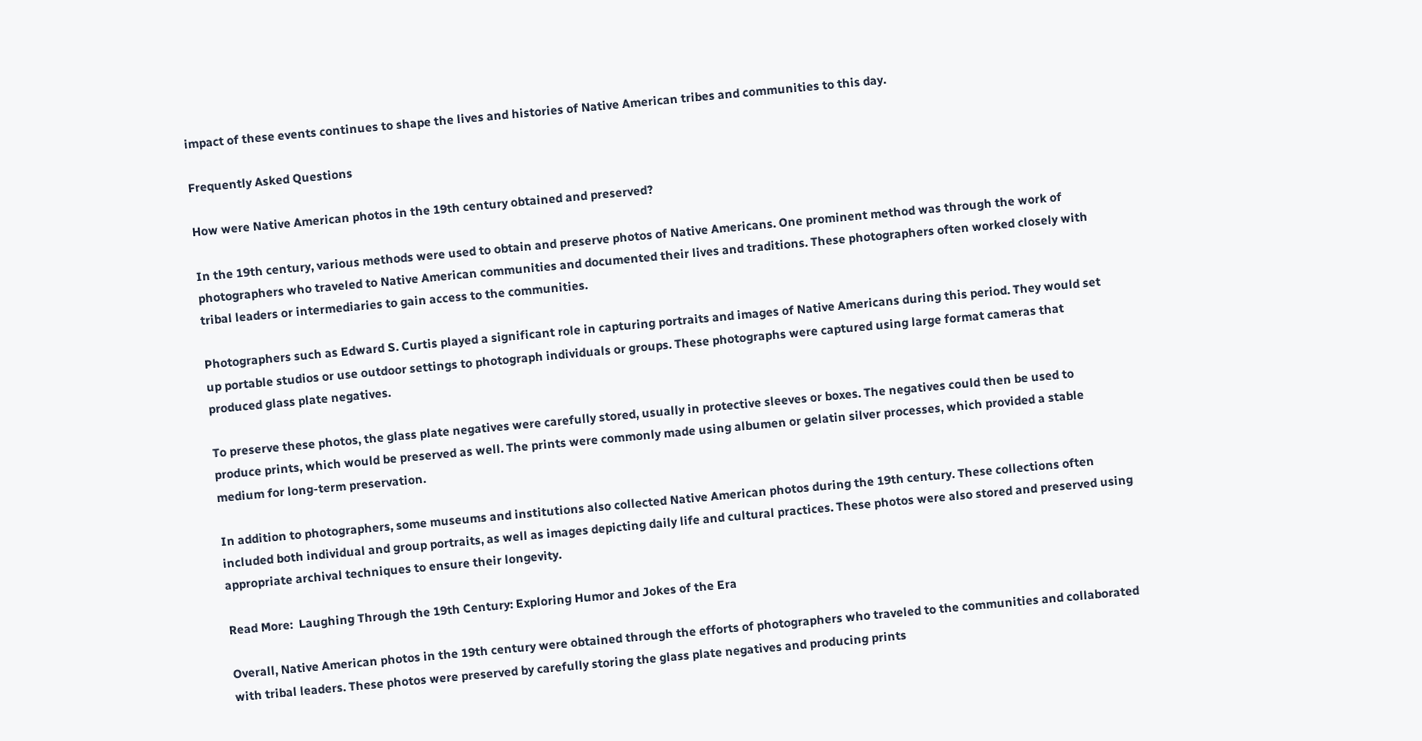impact of these events continues to shape the lives and histories of Native American tribes and communities to this day.

Frequently Asked Questions

How were Native American photos in the 19th century obtained and preserved?

In the 19th century, various methods were used to obtain and preserve photos of Native Americans. One prominent method was through the work of photographers who traveled to Native American communities and documented their lives and traditions. These photographers often worked closely with tribal leaders or intermediaries to gain access to the communities.

Photographers such as Edward S. Curtis played a significant role in capturing portraits and images of Native Americans during this period. They would set up portable studios or use outdoor settings to photograph individuals or groups. These photographs were captured using large format cameras that produced glass plate negatives.

To preserve these photos, the glass plate negatives were carefully stored, usually in protective sleeves or boxes. The negatives could then be used to produce prints, which would be preserved as well. The prints were commonly made using albumen or gelatin silver processes, which provided a stable medium for long-term preservation.

In addition to photographers, some museums and institutions also collected Native American photos during the 19th century. These collections often included both individual and group portraits, as well as images depicting daily life and cultural practices. These photos were also stored and preserved using appropriate archival techniques to ensure their longevity.

Read More:  Laughing Through the 19th Century: Exploring Humor and Jokes of the Era

Overall, Native American photos in the 19th century were obtained through the efforts of photographers who traveled to the communities and collaborated with tribal leaders. These photos were preserved by carefully storing the glass plate negatives and producing prints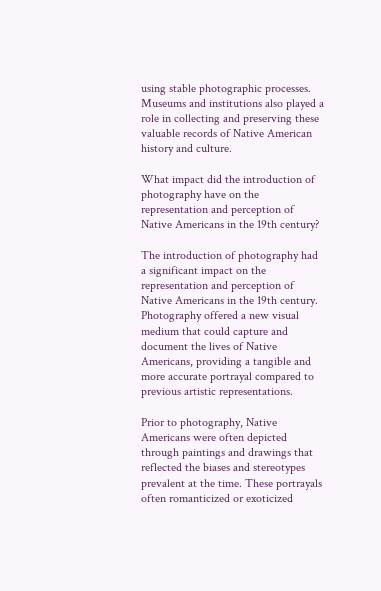using stable photographic processes. Museums and institutions also played a role in collecting and preserving these valuable records of Native American history and culture.

What impact did the introduction of photography have on the representation and perception of Native Americans in the 19th century?

The introduction of photography had a significant impact on the representation and perception of Native Americans in the 19th century. Photography offered a new visual medium that could capture and document the lives of Native Americans, providing a tangible and more accurate portrayal compared to previous artistic representations.

Prior to photography, Native Americans were often depicted through paintings and drawings that reflected the biases and stereotypes prevalent at the time. These portrayals often romanticized or exoticized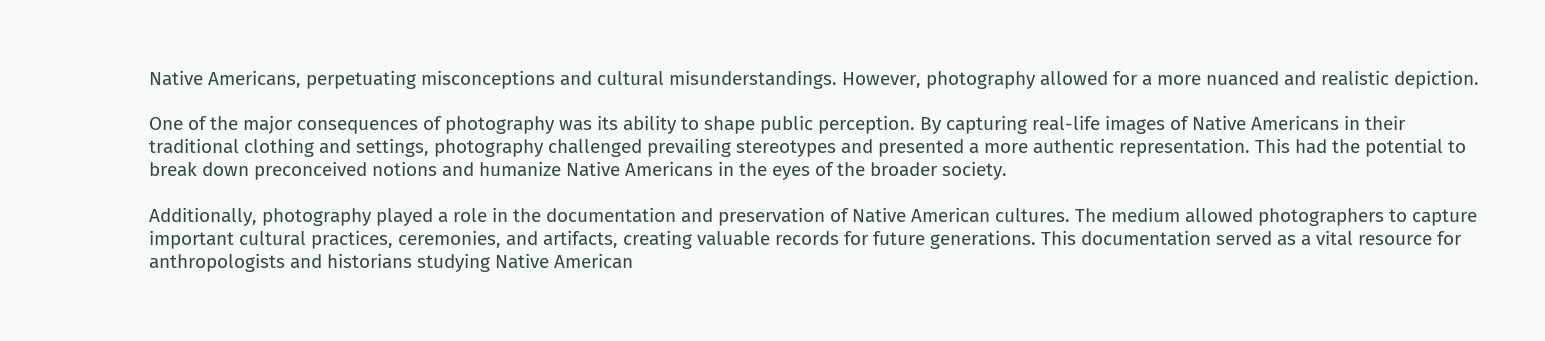Native Americans, perpetuating misconceptions and cultural misunderstandings. However, photography allowed for a more nuanced and realistic depiction.

One of the major consequences of photography was its ability to shape public perception. By capturing real-life images of Native Americans in their traditional clothing and settings, photography challenged prevailing stereotypes and presented a more authentic representation. This had the potential to break down preconceived notions and humanize Native Americans in the eyes of the broader society.

Additionally, photography played a role in the documentation and preservation of Native American cultures. The medium allowed photographers to capture important cultural practices, ceremonies, and artifacts, creating valuable records for future generations. This documentation served as a vital resource for anthropologists and historians studying Native American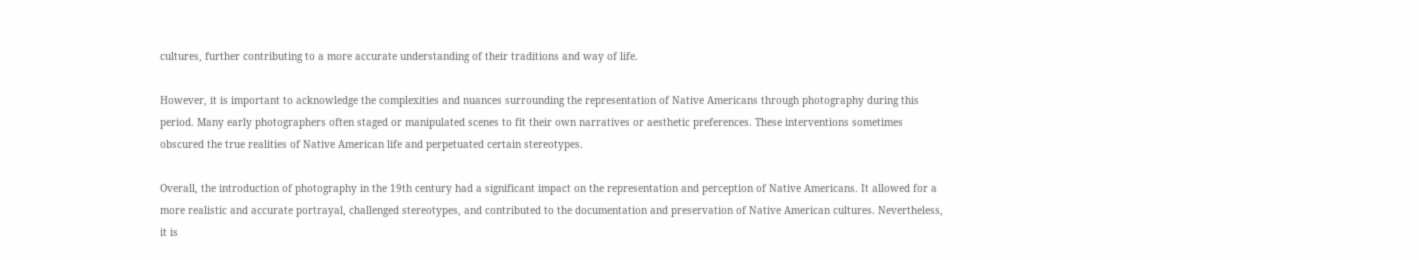cultures, further contributing to a more accurate understanding of their traditions and way of life.

However, it is important to acknowledge the complexities and nuances surrounding the representation of Native Americans through photography during this period. Many early photographers often staged or manipulated scenes to fit their own narratives or aesthetic preferences. These interventions sometimes obscured the true realities of Native American life and perpetuated certain stereotypes.

Overall, the introduction of photography in the 19th century had a significant impact on the representation and perception of Native Americans. It allowed for a more realistic and accurate portrayal, challenged stereotypes, and contributed to the documentation and preservation of Native American cultures. Nevertheless, it is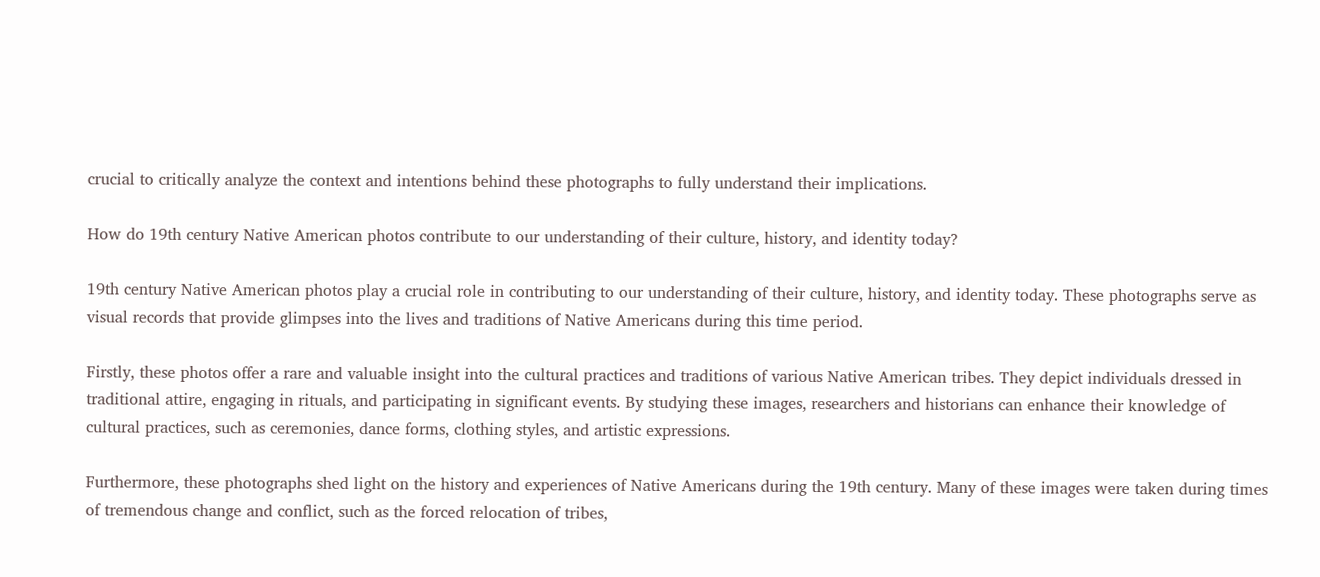crucial to critically analyze the context and intentions behind these photographs to fully understand their implications.

How do 19th century Native American photos contribute to our understanding of their culture, history, and identity today?

19th century Native American photos play a crucial role in contributing to our understanding of their culture, history, and identity today. These photographs serve as visual records that provide glimpses into the lives and traditions of Native Americans during this time period.

Firstly, these photos offer a rare and valuable insight into the cultural practices and traditions of various Native American tribes. They depict individuals dressed in traditional attire, engaging in rituals, and participating in significant events. By studying these images, researchers and historians can enhance their knowledge of cultural practices, such as ceremonies, dance forms, clothing styles, and artistic expressions.

Furthermore, these photographs shed light on the history and experiences of Native Americans during the 19th century. Many of these images were taken during times of tremendous change and conflict, such as the forced relocation of tribes,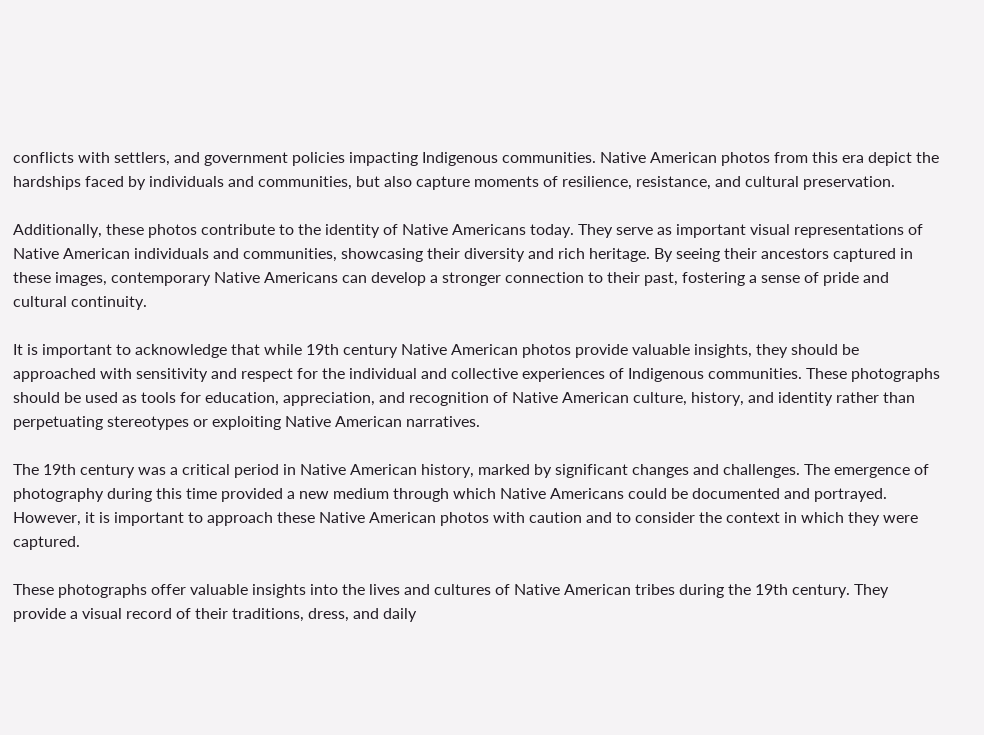conflicts with settlers, and government policies impacting Indigenous communities. Native American photos from this era depict the hardships faced by individuals and communities, but also capture moments of resilience, resistance, and cultural preservation.

Additionally, these photos contribute to the identity of Native Americans today. They serve as important visual representations of Native American individuals and communities, showcasing their diversity and rich heritage. By seeing their ancestors captured in these images, contemporary Native Americans can develop a stronger connection to their past, fostering a sense of pride and cultural continuity.

It is important to acknowledge that while 19th century Native American photos provide valuable insights, they should be approached with sensitivity and respect for the individual and collective experiences of Indigenous communities. These photographs should be used as tools for education, appreciation, and recognition of Native American culture, history, and identity rather than perpetuating stereotypes or exploiting Native American narratives.

The 19th century was a critical period in Native American history, marked by significant changes and challenges. The emergence of photography during this time provided a new medium through which Native Americans could be documented and portrayed. However, it is important to approach these Native American photos with caution and to consider the context in which they were captured.

These photographs offer valuable insights into the lives and cultures of Native American tribes during the 19th century. They provide a visual record of their traditions, dress, and daily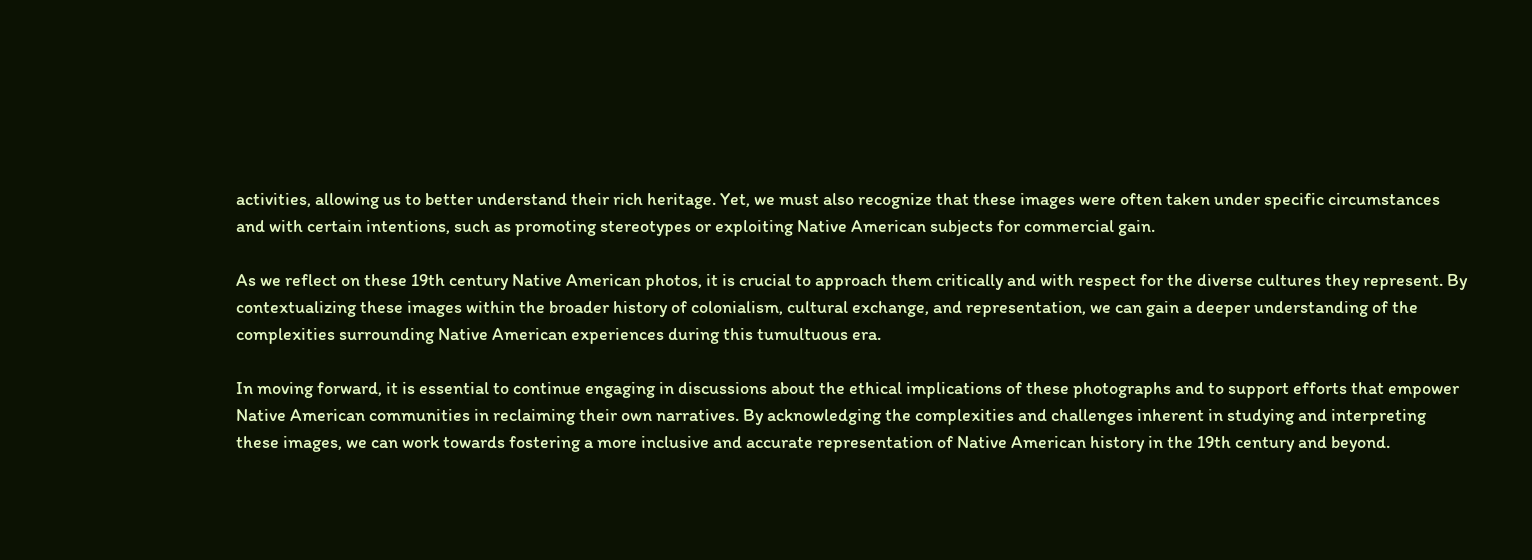activities, allowing us to better understand their rich heritage. Yet, we must also recognize that these images were often taken under specific circumstances and with certain intentions, such as promoting stereotypes or exploiting Native American subjects for commercial gain.

As we reflect on these 19th century Native American photos, it is crucial to approach them critically and with respect for the diverse cultures they represent. By contextualizing these images within the broader history of colonialism, cultural exchange, and representation, we can gain a deeper understanding of the complexities surrounding Native American experiences during this tumultuous era.

In moving forward, it is essential to continue engaging in discussions about the ethical implications of these photographs and to support efforts that empower Native American communities in reclaiming their own narratives. By acknowledging the complexities and challenges inherent in studying and interpreting these images, we can work towards fostering a more inclusive and accurate representation of Native American history in the 19th century and beyond.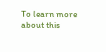To learn more about this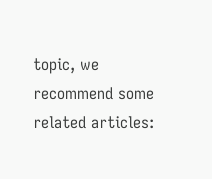topic, we recommend some related articles: